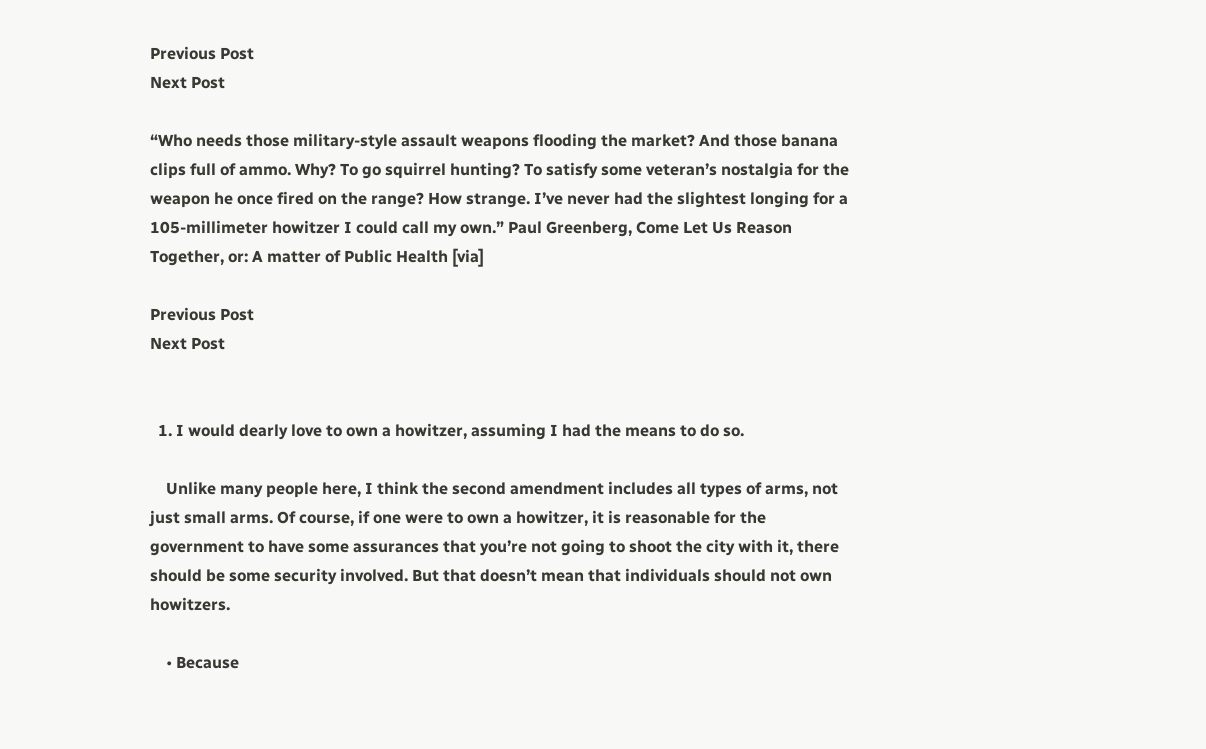Previous Post
Next Post

“Who needs those military-style assault weapons flooding the market? And those banana clips full of ammo. Why? To go squirrel hunting? To satisfy some veteran’s nostalgia for the weapon he once fired on the range? How strange. I’ve never had the slightest longing for a 105-millimeter howitzer I could call my own.” Paul Greenberg, Come Let Us Reason Together, or: A matter of Public Health [via]

Previous Post
Next Post


  1. I would dearly love to own a howitzer, assuming I had the means to do so.

    Unlike many people here, I think the second amendment includes all types of arms, not just small arms. Of course, if one were to own a howitzer, it is reasonable for the government to have some assurances that you’re not going to shoot the city with it, there should be some security involved. But that doesn’t mean that individuals should not own howitzers.

    • Because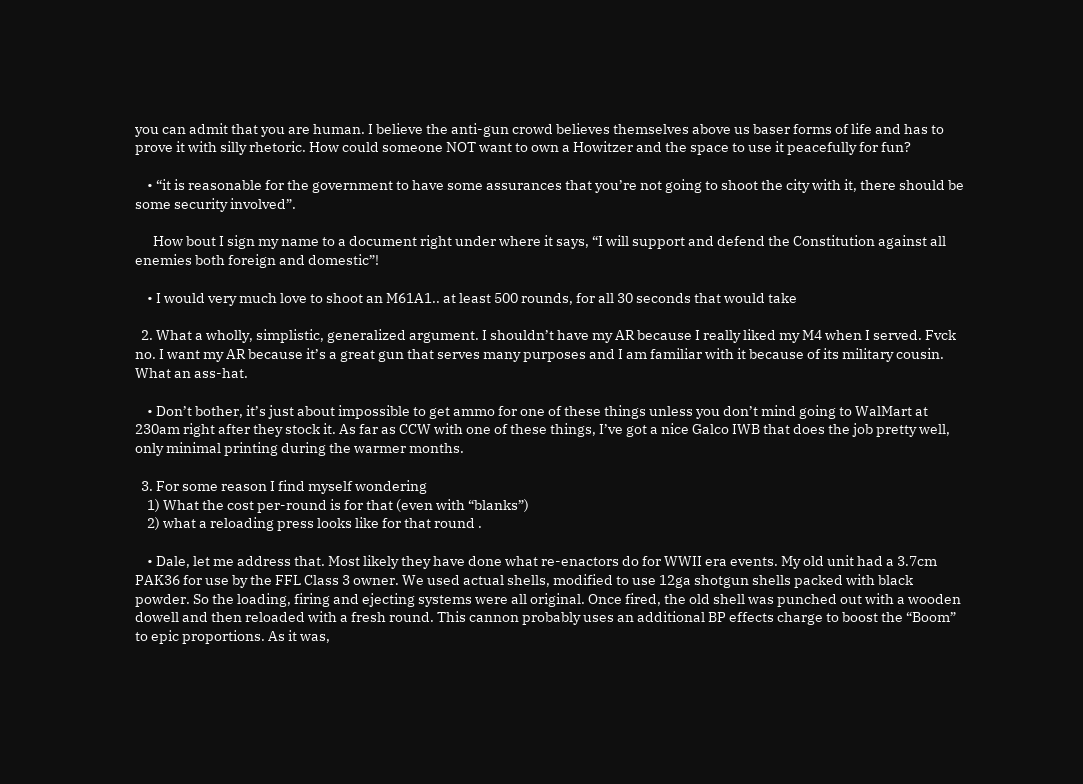you can admit that you are human. I believe the anti-gun crowd believes themselves above us baser forms of life and has to prove it with silly rhetoric. How could someone NOT want to own a Howitzer and the space to use it peacefully for fun?

    • “it is reasonable for the government to have some assurances that you’re not going to shoot the city with it, there should be some security involved”.

      How bout I sign my name to a document right under where it says, “I will support and defend the Constitution against all enemies both foreign and domestic”!

    • I would very much love to shoot an M61A1.. at least 500 rounds, for all 30 seconds that would take

  2. What a wholly, simplistic, generalized argument. I shouldn’t have my AR because I really liked my M4 when I served. Fvck no. I want my AR because it’s a great gun that serves many purposes and I am familiar with it because of its military cousin. What an ass-hat.

    • Don’t bother, it’s just about impossible to get ammo for one of these things unless you don’t mind going to WalMart at 230am right after they stock it. As far as CCW with one of these things, I’ve got a nice Galco IWB that does the job pretty well, only minimal printing during the warmer months.

  3. For some reason I find myself wondering
    1) What the cost per-round is for that (even with “blanks”)
    2) what a reloading press looks like for that round .

    • Dale, let me address that. Most likely they have done what re-enactors do for WWII era events. My old unit had a 3.7cm PAK36 for use by the FFL Class 3 owner. We used actual shells, modified to use 12ga shotgun shells packed with black powder. So the loading, firing and ejecting systems were all original. Once fired, the old shell was punched out with a wooden dowell and then reloaded with a fresh round. This cannon probably uses an additional BP effects charge to boost the “Boom” to epic proportions. As it was,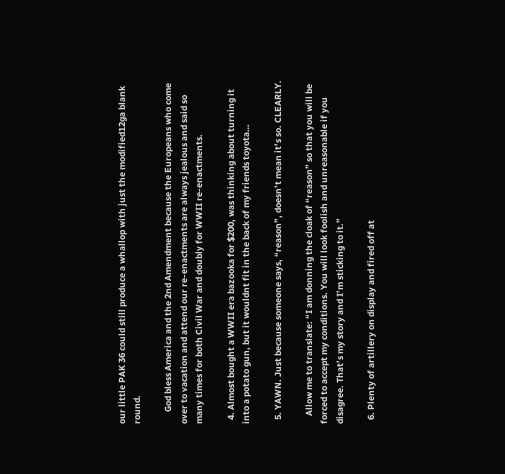our little PAK 36 could still produce a whallop with just the modified12ga blank round.

      God bless America and the 2nd Amendment because the Europeans who come over to vacation and attend our re-enactments are always jealous and said so many times for both Civil War and doubly for WWII re-enactments.

  4. Almost bought a WWII era bazooka for $200, was thinking about turning it into a potato gun, but it wouldnt fit in the back of my friends toyota…

  5. YAWN. Just because someone says, “reason”, doesn’t mean it’s so. CLEARLY.

    Allow me to translate: “I am donning the cloak of “reason” so that you will be forced to accept my conditions. You will look foolish and unreasonable if you disagree. That’s my story and I’m sticking to it.”

  6. Plenty of artillery on display and fired off at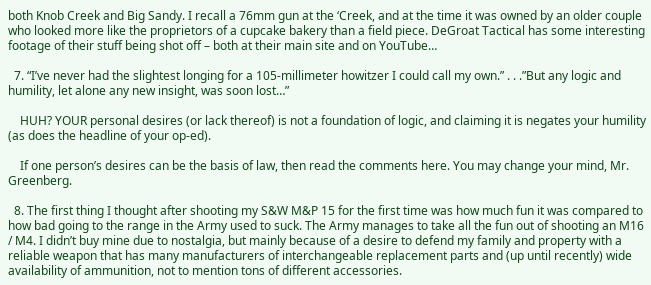both Knob Creek and Big Sandy. I recall a 76mm gun at the ‘Creek, and at the time it was owned by an older couple who looked more like the proprietors of a cupcake bakery than a field piece. DeGroat Tactical has some interesting footage of their stuff being shot off – both at their main site and on YouTube…

  7. “I’ve never had the slightest longing for a 105-millimeter howitzer I could call my own.” . . .”But any logic and humility, let alone any new insight, was soon lost…”

    HUH? YOUR personal desires (or lack thereof) is not a foundation of logic, and claiming it is negates your humility (as does the headline of your op-ed).

    If one person’s desires can be the basis of law, then read the comments here. You may change your mind, Mr. Greenberg.

  8. The first thing I thought after shooting my S&W M&P 15 for the first time was how much fun it was compared to how bad going to the range in the Army used to suck. The Army manages to take all the fun out of shooting an M16 / M4. I didn’t buy mine due to nostalgia, but mainly because of a desire to defend my family and property with a reliable weapon that has many manufacturers of interchangeable replacement parts and (up until recently) wide availability of ammunition, not to mention tons of different accessories.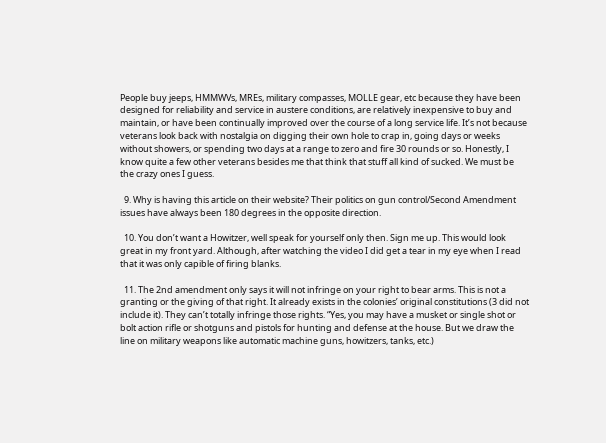People buy jeeps, HMMWVs, MREs, military compasses, MOLLE gear, etc because they have been designed for reliability and service in austere conditions, are relatively inexpensive to buy and maintain, or have been continually improved over the course of a long service life. It’s not because veterans look back with nostalgia on digging their own hole to crap in, going days or weeks without showers, or spending two days at a range to zero and fire 30 rounds or so. Honestly, I know quite a few other veterans besides me that think that stuff all kind of sucked. We must be the crazy ones I guess.

  9. Why is having this article on their website? Their politics on gun control/Second Amendment issues have always been 180 degrees in the opposite direction.

  10. You don’t want a Howitzer, well speak for yourself only then. Sign me up. This would look great in my front yard. Although, after watching the video I did get a tear in my eye when I read that it was only capible of firing blanks.

  11. The 2nd amendment only says it will not infringe on your right to bear arms. This is not a granting or the giving of that right. It already exists in the colonies’ original constitutions (3 did not include it). They can’t totally infringe those rights. “Yes, you may have a musket or single shot or bolt action rifle or shotguns and pistols for hunting and defense at the house. But we draw the line on military weapons like automatic machine guns, howitzers, tanks, etc.)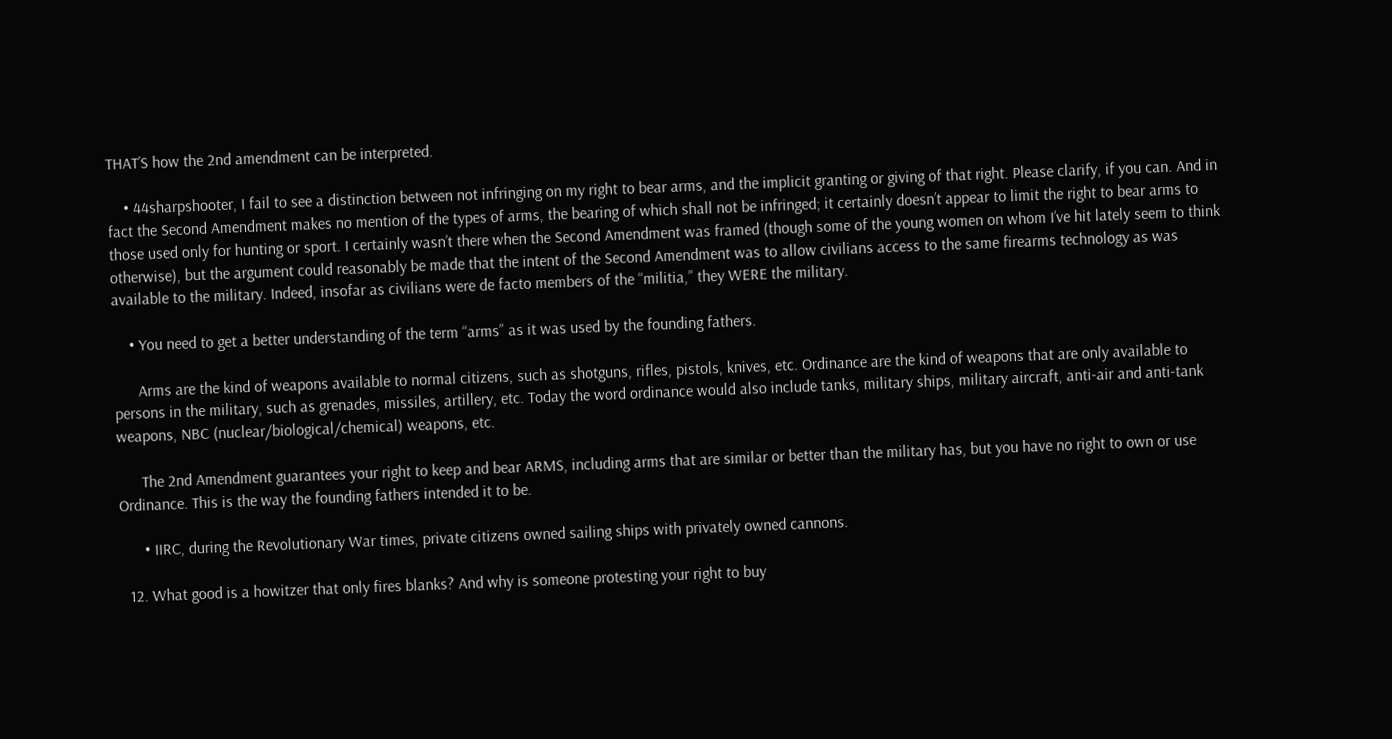THAT’S how the 2nd amendment can be interpreted.

    • 44sharpshooter, I fail to see a distinction between not infringing on my right to bear arms, and the implicit granting or giving of that right. Please clarify, if you can. And in fact the Second Amendment makes no mention of the types of arms, the bearing of which shall not be infringed; it certainly doesn’t appear to limit the right to bear arms to those used only for hunting or sport. I certainly wasn’t there when the Second Amendment was framed (though some of the young women on whom I’ve hit lately seem to think otherwise), but the argument could reasonably be made that the intent of the Second Amendment was to allow civilians access to the same firearms technology as was available to the military. Indeed, insofar as civilians were de facto members of the “militia,” they WERE the military.

    • You need to get a better understanding of the term “arms” as it was used by the founding fathers.

      Arms are the kind of weapons available to normal citizens, such as shotguns, rifles, pistols, knives, etc. Ordinance are the kind of weapons that are only available to persons in the military, such as grenades, missiles, artillery, etc. Today the word ordinance would also include tanks, military ships, military aircraft, anti-air and anti-tank weapons, NBC (nuclear/biological/chemical) weapons, etc.

      The 2nd Amendment guarantees your right to keep and bear ARMS, including arms that are similar or better than the military has, but you have no right to own or use Ordinance. This is the way the founding fathers intended it to be.

      • IIRC, during the Revolutionary War times, private citizens owned sailing ships with privately owned cannons.

  12. What good is a howitzer that only fires blanks? And why is someone protesting your right to buy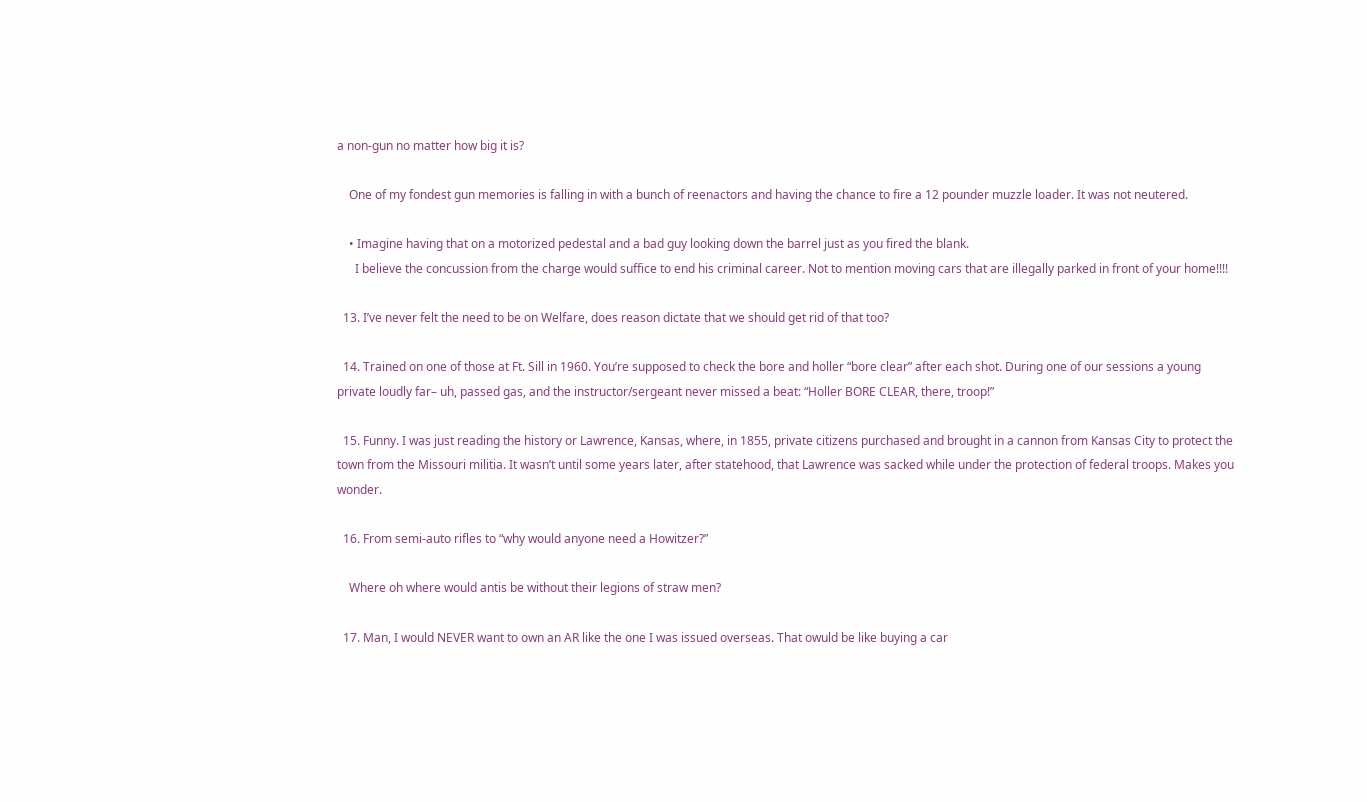a non-gun no matter how big it is?

    One of my fondest gun memories is falling in with a bunch of reenactors and having the chance to fire a 12 pounder muzzle loader. It was not neutered.

    • Imagine having that on a motorized pedestal and a bad guy looking down the barrel just as you fired the blank.
      I believe the concussion from the charge would suffice to end his criminal career. Not to mention moving cars that are illegally parked in front of your home!!!!

  13. I’ve never felt the need to be on Welfare, does reason dictate that we should get rid of that too?

  14. Trained on one of those at Ft. Sill in 1960. You’re supposed to check the bore and holler “bore clear” after each shot. During one of our sessions a young private loudly far– uh, passed gas, and the instructor/sergeant never missed a beat: “Holler BORE CLEAR, there, troop!”

  15. Funny. I was just reading the history or Lawrence, Kansas, where, in 1855, private citizens purchased and brought in a cannon from Kansas City to protect the town from the Missouri militia. It wasn’t until some years later, after statehood, that Lawrence was sacked while under the protection of federal troops. Makes you wonder.

  16. From semi-auto rifles to “why would anyone need a Howitzer?”

    Where oh where would antis be without their legions of straw men?

  17. Man, I would NEVER want to own an AR like the one I was issued overseas. That owuld be like buying a car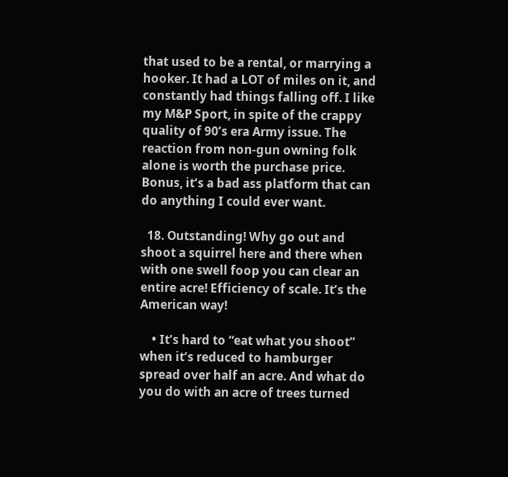that used to be a rental, or marrying a hooker. It had a LOT of miles on it, and constantly had things falling off. I like my M&P Sport, in spite of the crappy quality of 90’s era Army issue. The reaction from non-gun owning folk alone is worth the purchase price. Bonus, it’s a bad ass platform that can do anything I could ever want.

  18. Outstanding! Why go out and shoot a squirrel here and there when with one swell foop you can clear an entire acre! Efficiency of scale. It’s the American way!

    • It’s hard to “eat what you shoot” when it’s reduced to hamburger spread over half an acre. And what do you do with an acre of trees turned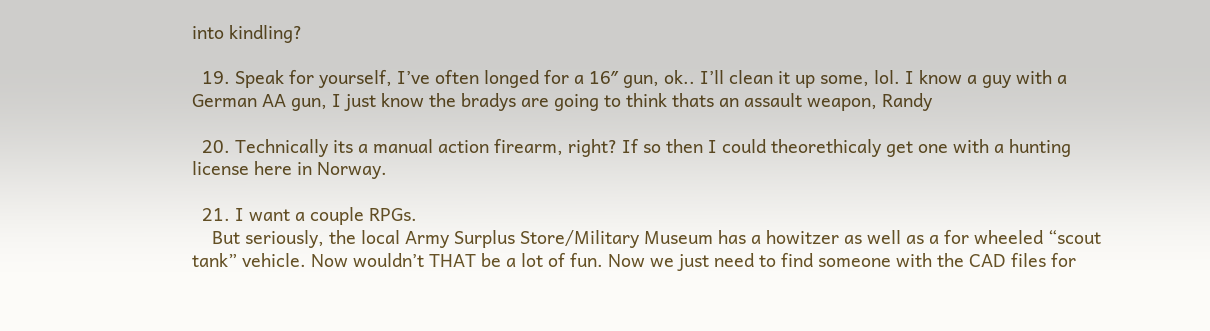into kindling?

  19. Speak for yourself, I’ve often longed for a 16″ gun, ok.. I’ll clean it up some, lol. I know a guy with a German AA gun, I just know the bradys are going to think thats an assault weapon, Randy

  20. Technically its a manual action firearm, right? If so then I could theorethicaly get one with a hunting license here in Norway.

  21. I want a couple RPGs.
    But seriously, the local Army Surplus Store/Military Museum has a howitzer as well as a for wheeled “scout tank” vehicle. Now wouldn’t THAT be a lot of fun. Now we just need to find someone with the CAD files for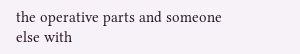the operative parts and someone else with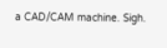a CAD/CAM machine. Sigh.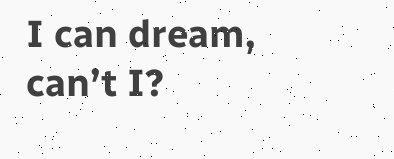I can dream, can’t I?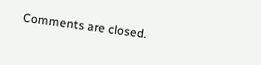Comments are closed.